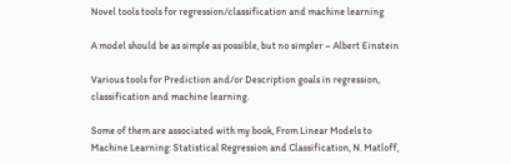Novel tools tools for regression/classification and machine learning

A model should be as simple as possible, but no simpler – Albert Einstein

Various tools for Prediction and/or Description goals in regression, classification and machine learning.

Some of them are associated with my book, From Linear Models to Machine Learning: Statistical Regression and Classification, N. Matloff,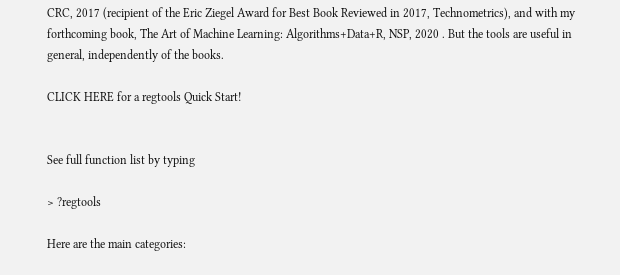CRC, 2017 (recipient of the Eric Ziegel Award for Best Book Reviewed in 2017, Technometrics), and with my forthcoming book, The Art of Machine Learning: Algorithms+Data+R, NSP, 2020 . But the tools are useful in general, independently of the books.

CLICK HERE for a regtools Quick Start!


See full function list by typing

> ?regtools

Here are the main categories: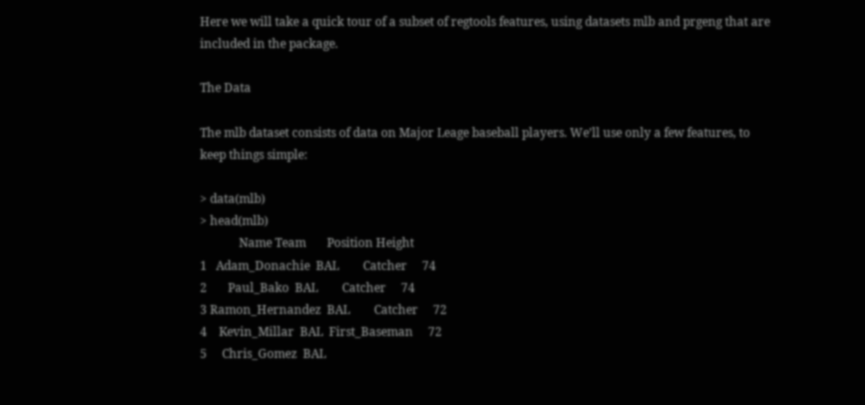Here we will take a quick tour of a subset of regtools features, using datasets mlb and prgeng that are included in the package.

The Data

The mlb dataset consists of data on Major Leage baseball players. We’ll use only a few features, to keep things simple:

> data(mlb)
> head(mlb)
             Name Team       Position Height
1   Adam_Donachie  BAL        Catcher     74
2       Paul_Bako  BAL        Catcher     74
3 Ramon_Hernandez  BAL        Catcher     72
4    Kevin_Millar  BAL  First_Baseman     72
5     Chris_Gomez  BAL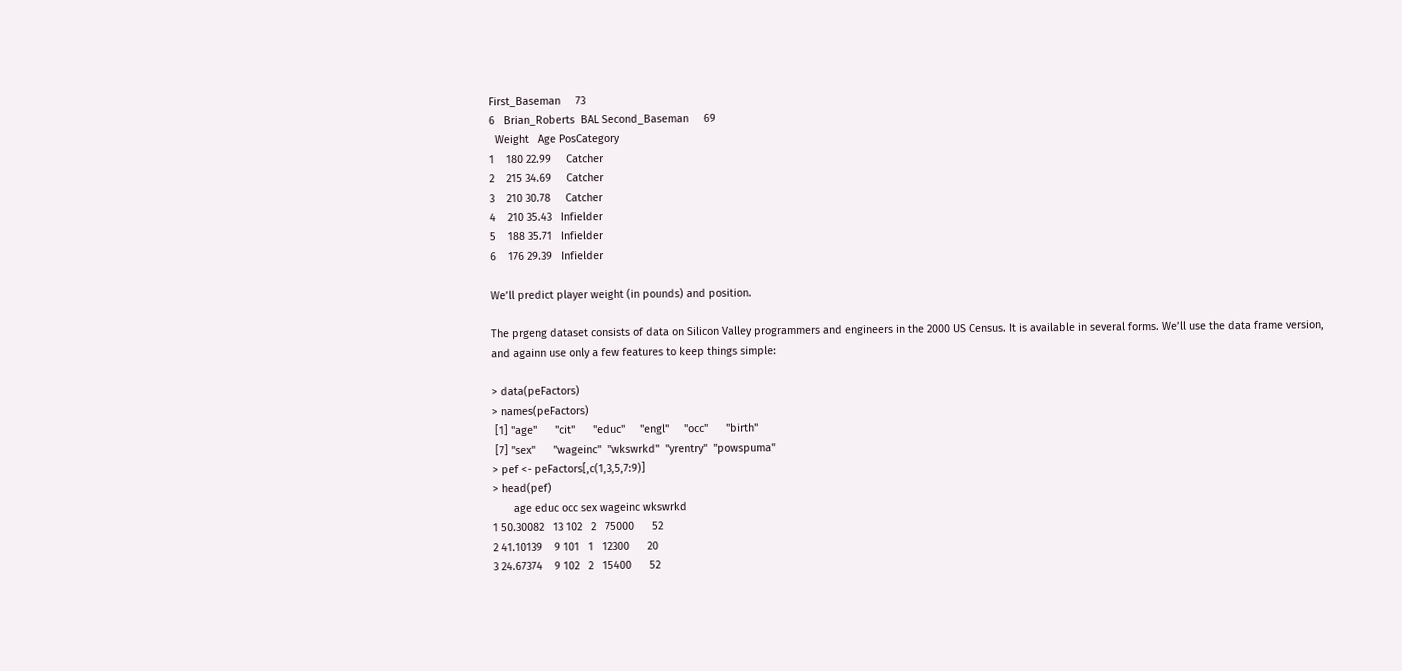First_Baseman     73
6   Brian_Roberts  BAL Second_Baseman     69
  Weight   Age PosCategory
1    180 22.99     Catcher
2    215 34.69     Catcher
3    210 30.78     Catcher
4    210 35.43   Infielder
5    188 35.71   Infielder
6    176 29.39   Infielder

We’ll predict player weight (in pounds) and position.

The prgeng dataset consists of data on Silicon Valley programmers and engineers in the 2000 US Census. It is available in several forms. We’ll use the data frame version, and againn use only a few features to keep things simple:

> data(peFactors)
> names(peFactors)
 [1] "age"      "cit"      "educ"     "engl"     "occ"      "birth"
 [7] "sex"      "wageinc"  "wkswrkd"  "yrentry"  "powspuma"
> pef <- peFactors[,c(1,3,5,7:9)]
> head(pef)
       age educ occ sex wageinc wkswrkd
1 50.30082   13 102   2   75000      52
2 41.10139    9 101   1   12300      20
3 24.67374    9 102   2   15400      52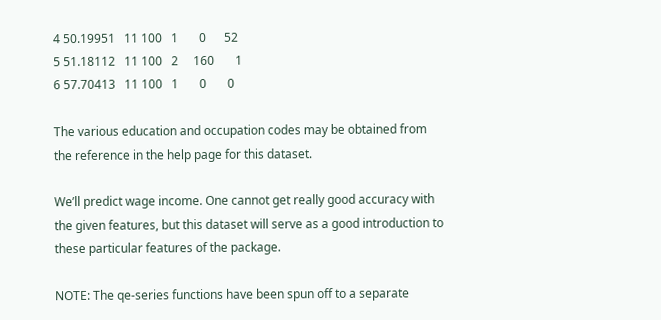4 50.19951   11 100   1       0      52
5 51.18112   11 100   2     160       1
6 57.70413   11 100   1       0       0

The various education and occupation codes may be obtained from the reference in the help page for this dataset.

We’ll predict wage income. One cannot get really good accuracy with the given features, but this dataset will serve as a good introduction to these particular features of the package.

NOTE: The qe-series functions have been spun off to a separate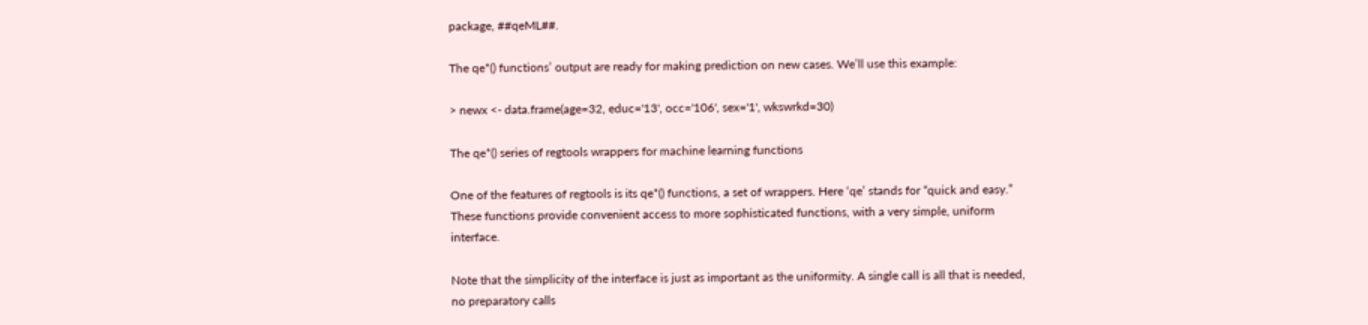package, ##qeML##.

The qe*() functions’ output are ready for making prediction on new cases. We’ll use this example:

> newx <- data.frame(age=32, educ='13', occ='106', sex='1', wkswrkd=30)

The qe*() series of regtools wrappers for machine learning functions

One of the features of regtools is its qe*() functions, a set of wrappers. Here ‘qe’ stands for “quick and easy.” These functions provide convenient access to more sophisticated functions, with a very simple, uniform interface.

Note that the simplicity of the interface is just as important as the uniformity. A single call is all that is needed, no preparatory calls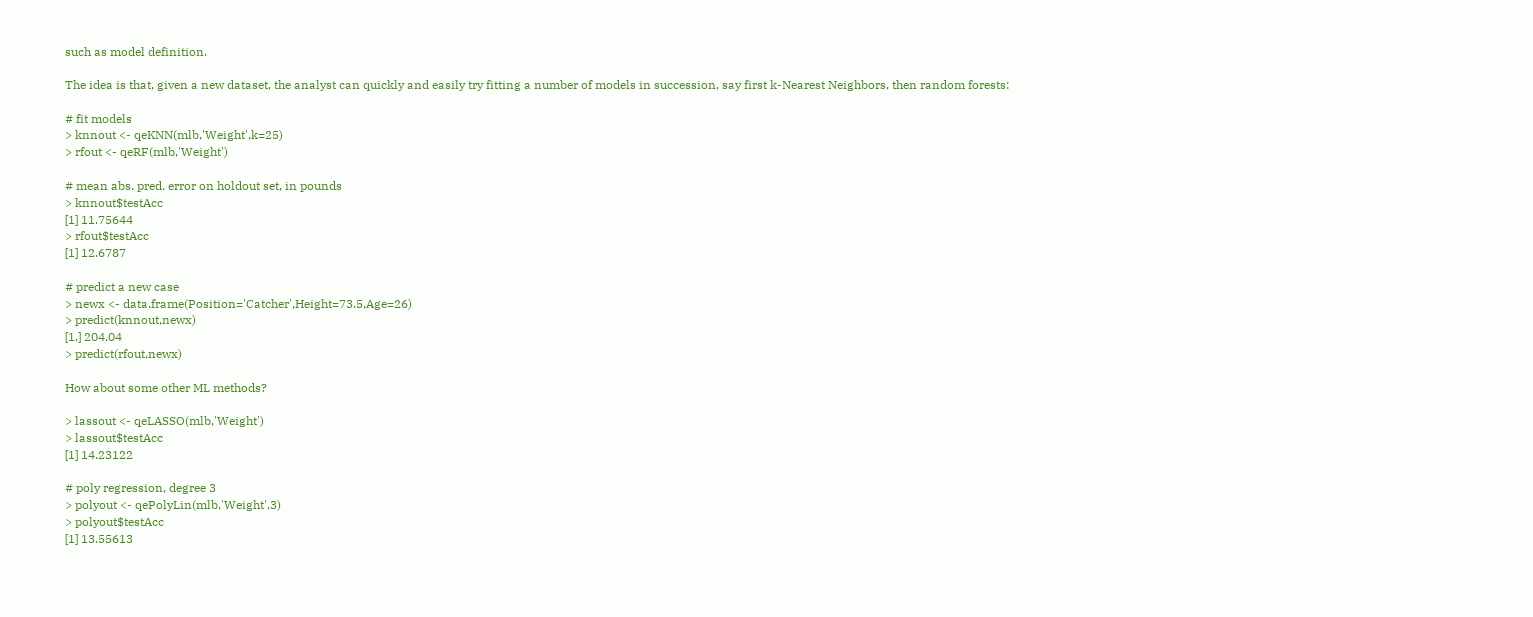such as model definition.

The idea is that, given a new dataset, the analyst can quickly and easily try fitting a number of models in succession, say first k-Nearest Neighbors, then random forests:

# fit models
> knnout <- qeKNN(mlb,'Weight',k=25)
> rfout <- qeRF(mlb,'Weight')

# mean abs. pred. error on holdout set, in pounds
> knnout$testAcc
[1] 11.75644
> rfout$testAcc
[1] 12.6787

# predict a new case
> newx <- data.frame(Position='Catcher',Height=73.5,Age=26)
> predict(knnout,newx)
[1,] 204.04
> predict(rfout,newx)

How about some other ML methods?

> lassout <- qeLASSO(mlb,'Weight')
> lassout$testAcc
[1] 14.23122

# poly regression, degree 3
> polyout <- qePolyLin(mlb,'Weight',3)
> polyout$testAcc
[1] 13.55613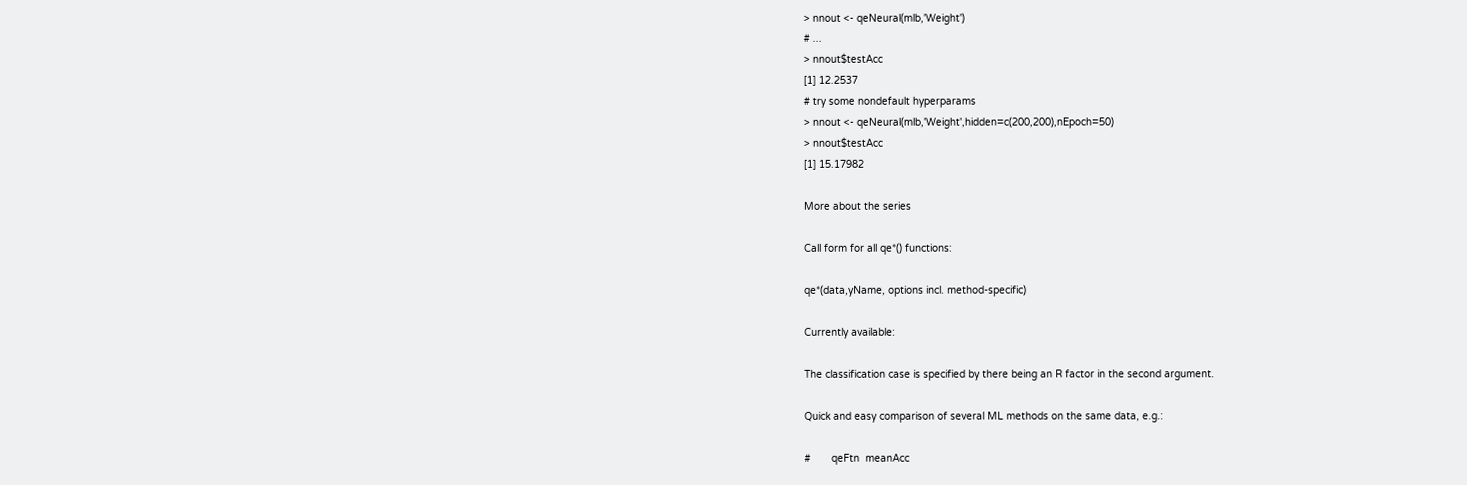> nnout <- qeNeural(mlb,'Weight')
# ...
> nnout$testAcc
[1] 12.2537
# try some nondefault hyperparams
> nnout <- qeNeural(mlb,'Weight',hidden=c(200,200),nEpoch=50)
> nnout$testAcc
[1] 15.17982

More about the series

Call form for all qe*() functions:

qe*(data,yName, options incl. method-specific)

Currently available:

The classification case is specified by there being an R factor in the second argument.

Quick and easy comparison of several ML methods on the same data, e.g.:

#       qeFtn  meanAcc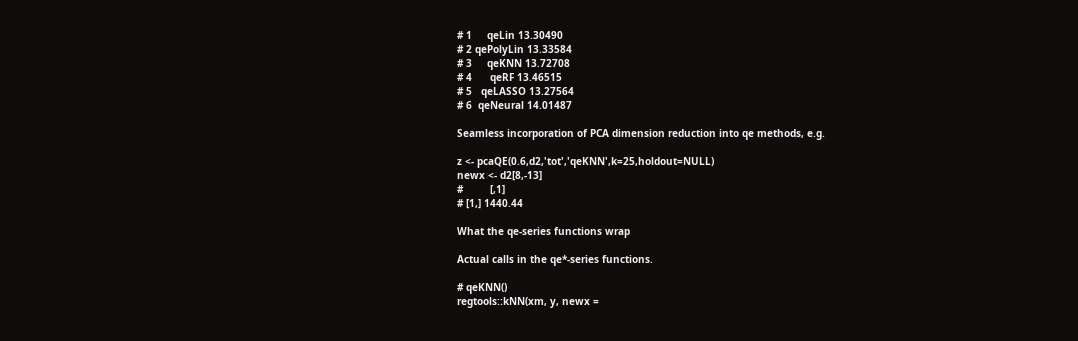# 1     qeLin 13.30490
# 2 qePolyLin 13.33584
# 3     qeKNN 13.72708
# 4      qeRF 13.46515
# 5   qeLASSO 13.27564
# 6  qeNeural 14.01487

Seamless incorporation of PCA dimension reduction into qe methods, e.g.

z <- pcaQE(0.6,d2,'tot','qeKNN',k=25,holdout=NULL)
newx <- d2[8,-13]
#         [,1]
# [1,] 1440.44

What the qe-series functions wrap

Actual calls in the qe*-series functions.

# qeKNN()
regtools::kNN(xm, y, newx =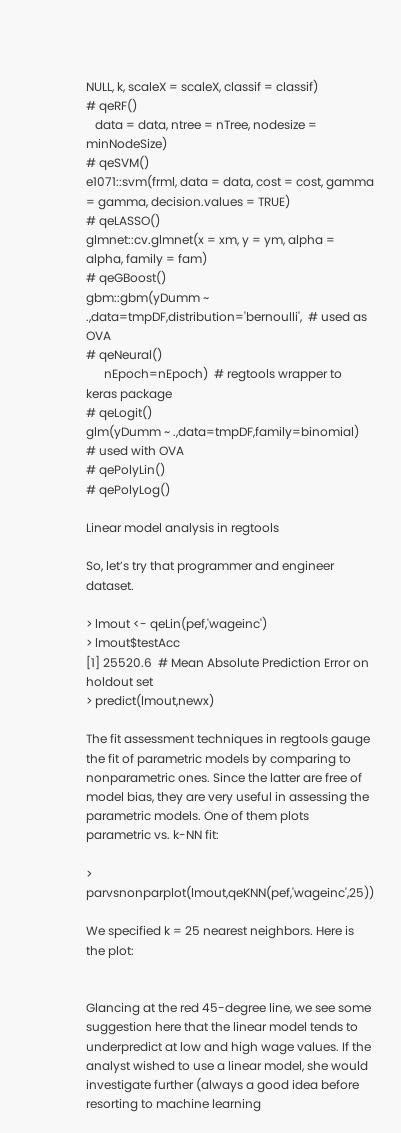NULL, k, scaleX = scaleX, classif = classif)
# qeRF()
   data = data, ntree = nTree, nodesize = minNodeSize)
# qeSVM()
e1071::svm(frml, data = data, cost = cost, gamma = gamma, decision.values = TRUE)
# qeLASSO()
glmnet::cv.glmnet(x = xm, y = ym, alpha = alpha, family = fam)
# qeGBoost()
gbm::gbm(yDumm ~ .,data=tmpDF,distribution='bernoulli',  # used as OVA
# qeNeural()
      nEpoch=nEpoch)  # regtools wrapper to keras package
# qeLogit()
glm(yDumm ~ .,data=tmpDF,family=binomial)  # used with OVA
# qePolyLin()
# qePolyLog()

Linear model analysis in regtools

So, let’s try that programmer and engineer dataset.

> lmout <- qeLin(pef,'wageinc')
> lmout$testAcc
[1] 25520.6  # Mean Absolute Prediction Error on holdout set
> predict(lmout,newx)

The fit assessment techniques in regtools gauge the fit of parametric models by comparing to nonparametric ones. Since the latter are free of model bias, they are very useful in assessing the parametric models. One of them plots parametric vs. k-NN fit:

> parvsnonparplot(lmout,qeKNN(pef,'wageinc',25))

We specified k = 25 nearest neighbors. Here is the plot:


Glancing at the red 45-degree line, we see some suggestion here that the linear model tends to underpredict at low and high wage values. If the analyst wished to use a linear model, she would investigate further (always a good idea before resorting to machine learning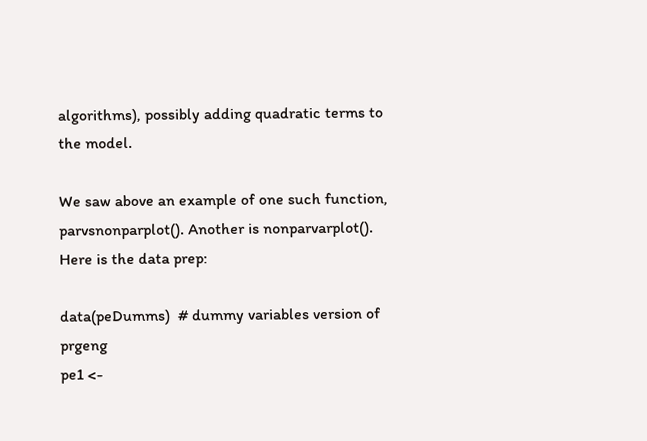algorithms), possibly adding quadratic terms to the model.

We saw above an example of one such function, parvsnonparplot(). Another is nonparvarplot(). Here is the data prep:

data(peDumms)  # dummy variables version of prgeng
pe1 <-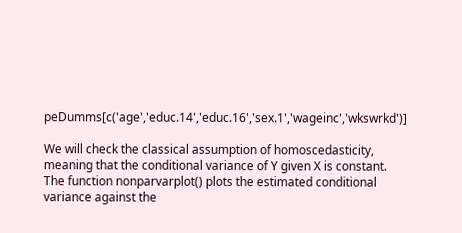peDumms[c('age','educ.14','educ.16','sex.1','wageinc','wkswrkd')]

We will check the classical assumption of homoscedasticity, meaning that the conditional variance of Y given X is constant. The function nonparvarplot() plots the estimated conditional variance against the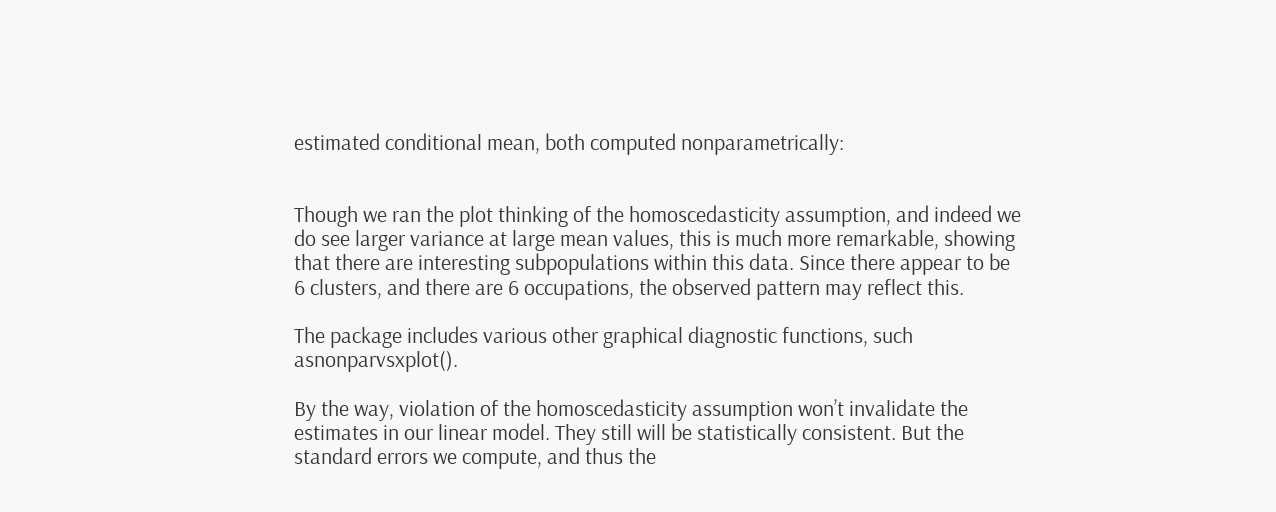estimated conditional mean, both computed nonparametrically:


Though we ran the plot thinking of the homoscedasticity assumption, and indeed we do see larger variance at large mean values, this is much more remarkable, showing that there are interesting subpopulations within this data. Since there appear to be 6 clusters, and there are 6 occupations, the observed pattern may reflect this.

The package includes various other graphical diagnostic functions, such asnonparvsxplot().

By the way, violation of the homoscedasticity assumption won’t invalidate the estimates in our linear model. They still will be statistically consistent. But the standard errors we compute, and thus the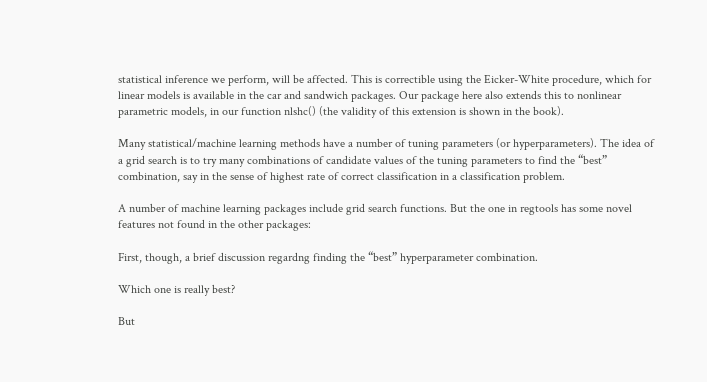statistical inference we perform, will be affected. This is correctible using the Eicker-White procedure, which for linear models is available in the car and sandwich packages. Our package here also extends this to nonlinear parametric models, in our function nlshc() (the validity of this extension is shown in the book).

Many statistical/machine learning methods have a number of tuning parameters (or hyperparameters). The idea of a grid search is to try many combinations of candidate values of the tuning parameters to find the “best” combination, say in the sense of highest rate of correct classification in a classification problem.

A number of machine learning packages include grid search functions. But the one in regtools has some novel features not found in the other packages:

First, though, a brief discussion regardng finding the “best” hyperparameter combination.

Which one is really best?

But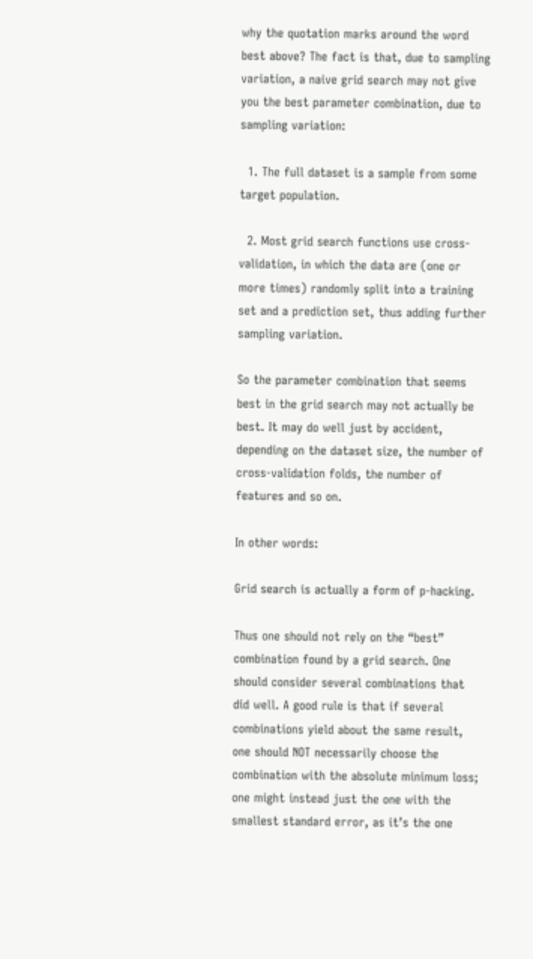why the quotation marks around the word best above? The fact is that, due to sampling variation, a naive grid search may not give you the best parameter combination, due to sampling variation:

  1. The full dataset is a sample from some target population.

  2. Most grid search functions use cross-validation, in which the data are (one or more times) randomly split into a training set and a prediction set, thus adding further sampling variation.

So the parameter combination that seems best in the grid search may not actually be best. It may do well just by accident, depending on the dataset size, the number of cross-validation folds, the number of features and so on.

In other words:

Grid search is actually a form of p-hacking.

Thus one should not rely on the “best” combination found by a grid search. One should consider several combinations that did well. A good rule is that if several combinations yield about the same result, one should NOT necessarily choose the combination with the absolute minimum loss; one might instead just the one with the smallest standard error, as it’s the one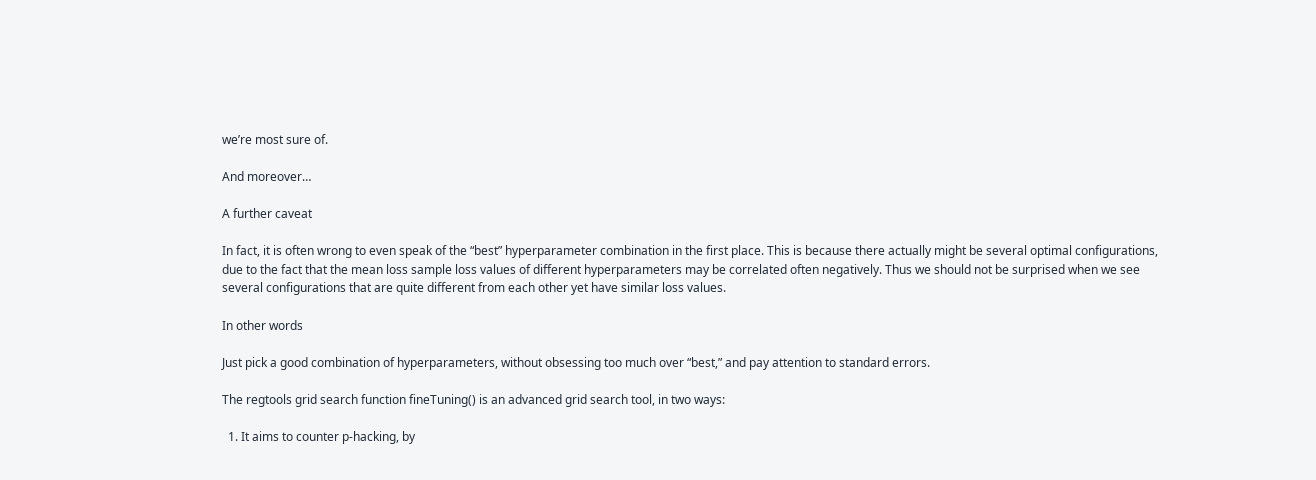we’re most sure of.

And moreover…

A further caveat

In fact, it is often wrong to even speak of the “best” hyperparameter combination in the first place. This is because there actually might be several optimal configurations, due to the fact that the mean loss sample loss values of different hyperparameters may be correlated often negatively. Thus we should not be surprised when we see several configurations that are quite different from each other yet have similar loss values.

In other words

Just pick a good combination of hyperparameters, without obsessing too much over “best,” and pay attention to standard errors.

The regtools grid search function fineTuning() is an advanced grid search tool, in two ways:

  1. It aims to counter p-hacking, by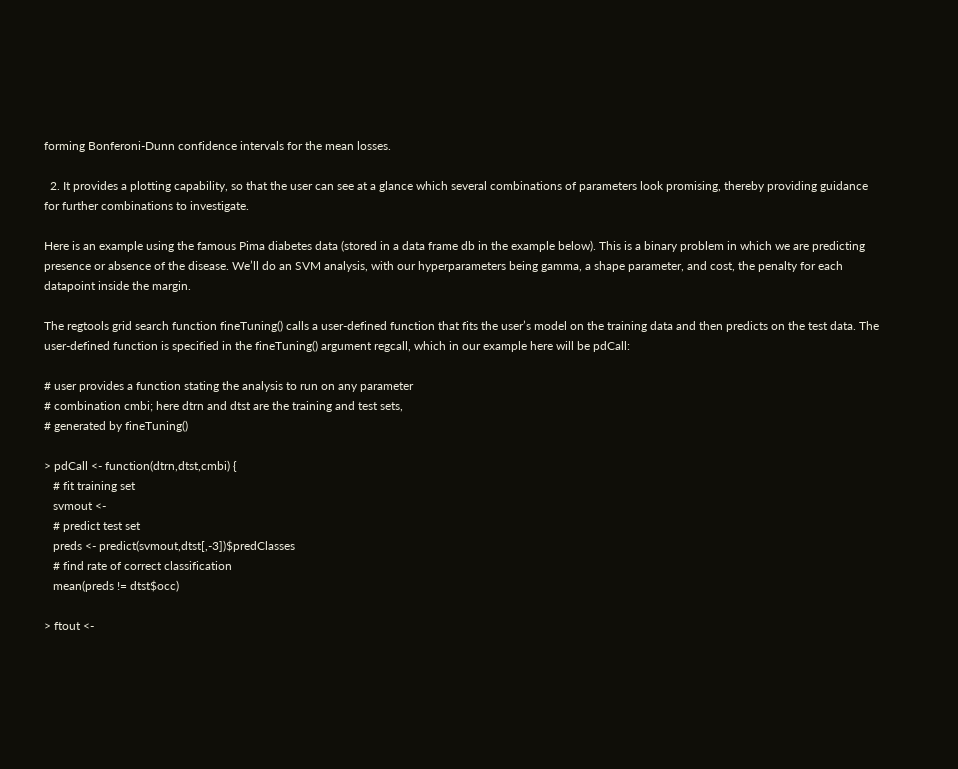forming Bonferoni-Dunn confidence intervals for the mean losses.

  2. It provides a plotting capability, so that the user can see at a glance which several combinations of parameters look promising, thereby providing guidance for further combinations to investigate.

Here is an example using the famous Pima diabetes data (stored in a data frame db in the example below). This is a binary problem in which we are predicting presence or absence of the disease. We’ll do an SVM analysis, with our hyperparameters being gamma, a shape parameter, and cost, the penalty for each datapoint inside the margin.

The regtools grid search function fineTuning() calls a user-defined function that fits the user’s model on the training data and then predicts on the test data. The user-defined function is specified in the fineTuning() argument regcall, which in our example here will be pdCall:

# user provides a function stating the analysis to run on any parameter
# combination cmbi; here dtrn and dtst are the training and test sets,
# generated by fineTuning()

> pdCall <- function(dtrn,dtst,cmbi) {
   # fit training set
   svmout <-
   # predict test set
   preds <- predict(svmout,dtst[,-3])$predClasses
   # find rate of correct classification
   mean(preds != dtst$occ)

> ftout <-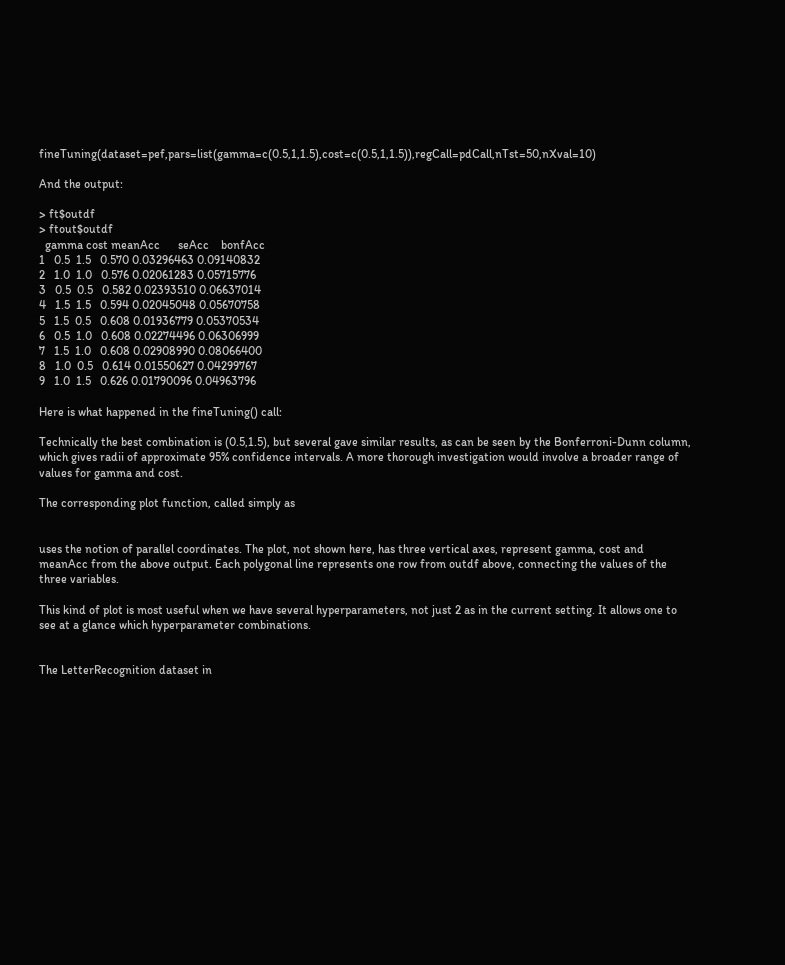fineTuning(dataset=pef,pars=list(gamma=c(0.5,1,1.5),cost=c(0.5,1,1.5)),regCall=pdCall,nTst=50,nXval=10)

And the output:

> ft$outdf
> ftout$outdf
  gamma cost meanAcc      seAcc    bonfAcc
1   0.5  1.5   0.570 0.03296463 0.09140832
2   1.0  1.0   0.576 0.02061283 0.05715776
3   0.5  0.5   0.582 0.02393510 0.06637014
4   1.5  1.5   0.594 0.02045048 0.05670758
5   1.5  0.5   0.608 0.01936779 0.05370534
6   0.5  1.0   0.608 0.02274496 0.06306999
7   1.5  1.0   0.608 0.02908990 0.08066400
8   1.0  0.5   0.614 0.01550627 0.04299767
9   1.0  1.5   0.626 0.01790096 0.04963796

Here is what happened in the fineTuning() call:

Technically the best combination is (0.5,1.5), but several gave similar results, as can be seen by the Bonferroni-Dunn column, which gives radii of approximate 95% confidence intervals. A more thorough investigation would involve a broader range of values for gamma and cost.

The corresponding plot function, called simply as


uses the notion of parallel coordinates. The plot, not shown here, has three vertical axes, represent gamma, cost and meanAcc from the above output. Each polygonal line represents one row from outdf above, connecting the values of the three variables.

This kind of plot is most useful when we have several hyperparameters, not just 2 as in the current setting. It allows one to see at a glance which hyperparameter combinations.


The LetterRecognition dataset in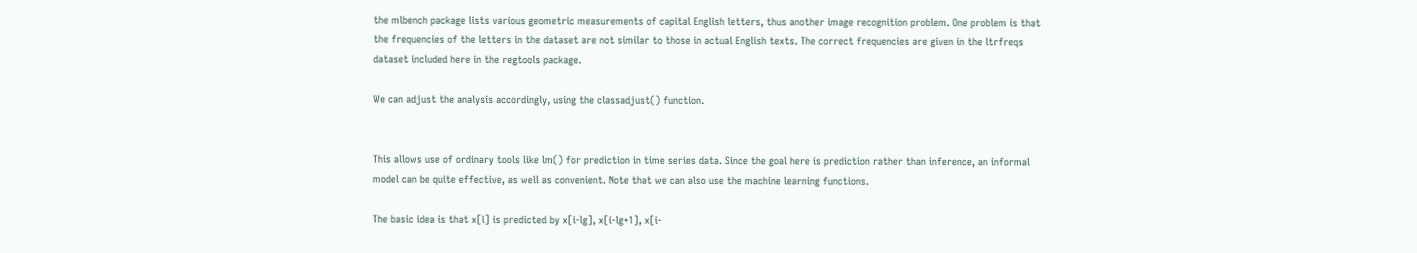the mlbench package lists various geometric measurements of capital English letters, thus another image recognition problem. One problem is that the frequencies of the letters in the dataset are not similar to those in actual English texts. The correct frequencies are given in the ltrfreqs dataset included here in the regtools package.

We can adjust the analysis accordingly, using the classadjust() function.


This allows use of ordinary tools like lm() for prediction in time series data. Since the goal here is prediction rather than inference, an informal model can be quite effective, as well as convenient. Note that we can also use the machine learning functions.

The basic idea is that x[i] is predicted by x[i-lg], x[i-lg+1], x[i-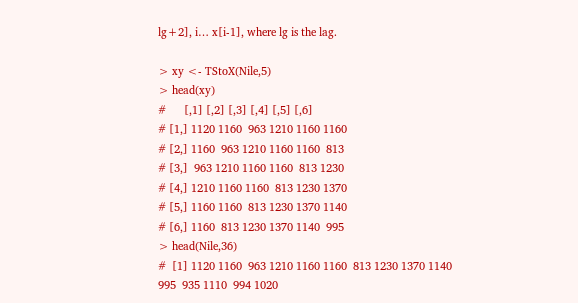lg+2], i… x[i-1], where lg is the lag.

> xy <- TStoX(Nile,5)
> head(xy)
#      [,1] [,2] [,3] [,4] [,5] [,6]
# [1,] 1120 1160  963 1210 1160 1160
# [2,] 1160  963 1210 1160 1160  813
# [3,]  963 1210 1160 1160  813 1230
# [4,] 1210 1160 1160  813 1230 1370
# [5,] 1160 1160  813 1230 1370 1140
# [6,] 1160  813 1230 1370 1140  995
> head(Nile,36)
#  [1] 1120 1160  963 1210 1160 1160  813 1230 1370 1140  995  935 1110  994 1020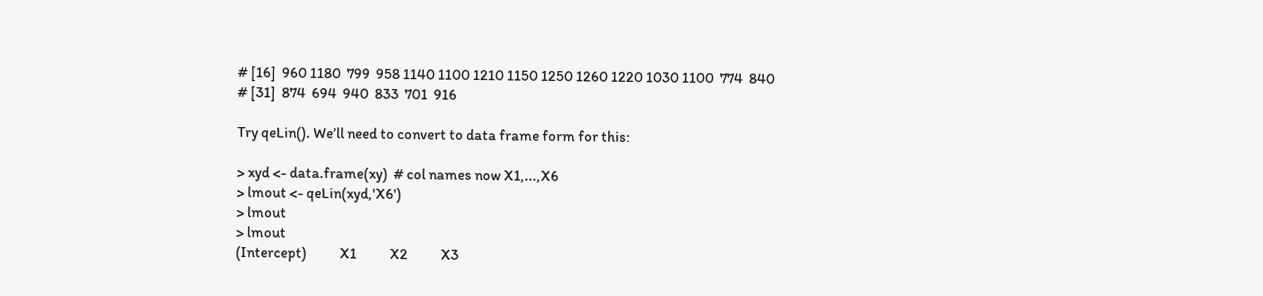# [16]  960 1180  799  958 1140 1100 1210 1150 1250 1260 1220 1030 1100  774  840
# [31]  874  694  940  833  701  916

Try qeLin(). We’ll need to convert to data frame form for this:

> xyd <- data.frame(xy)  # col names now X1,...,X6
> lmout <- qeLin(xyd,'X6')
> lmout
> lmout
(Intercept)           X1           X2           X3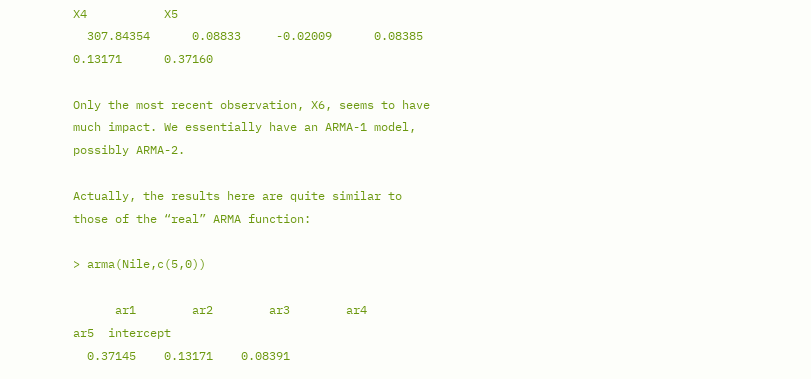X4           X5
  307.84354      0.08833     -0.02009      0.08385      0.13171      0.37160

Only the most recent observation, X6, seems to have much impact. We essentially have an ARMA-1 model, possibly ARMA-2.

Actually, the results here are quite similar to those of the “real” ARMA function:

> arma(Nile,c(5,0))

      ar1        ar2        ar3        ar4        ar5  intercept
  0.37145    0.13171    0.08391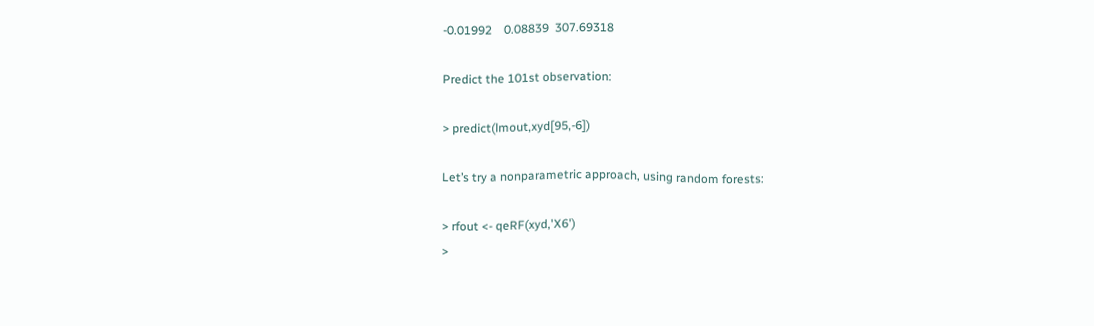-0.01992    0.08839  307.69318

Predict the 101st observation:

> predict(lmout,xyd[95,-6])

Let’s try a nonparametric approach, using random forests:

> rfout <- qeRF(xyd,'X6')
>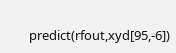predict(rfout,xyd[95,-6])